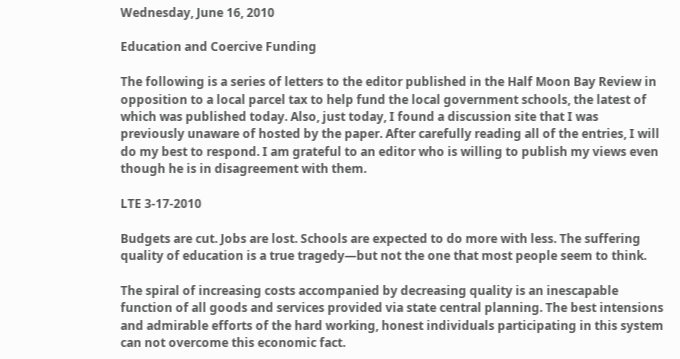Wednesday, June 16, 2010

Education and Coercive Funding

The following is a series of letters to the editor published in the Half Moon Bay Review in opposition to a local parcel tax to help fund the local government schools, the latest of which was published today. Also, just today, I found a discussion site that I was previously unaware of hosted by the paper. After carefully reading all of the entries, I will do my best to respond. I am grateful to an editor who is willing to publish my views even though he is in disagreement with them.

LTE 3-17-2010

Budgets are cut. Jobs are lost. Schools are expected to do more with less. The suffering quality of education is a true tragedy—but not the one that most people seem to think.

The spiral of increasing costs accompanied by decreasing quality is an inescapable function of all goods and services provided via state central planning. The best intensions and admirable efforts of the hard working, honest individuals participating in this system can not overcome this economic fact.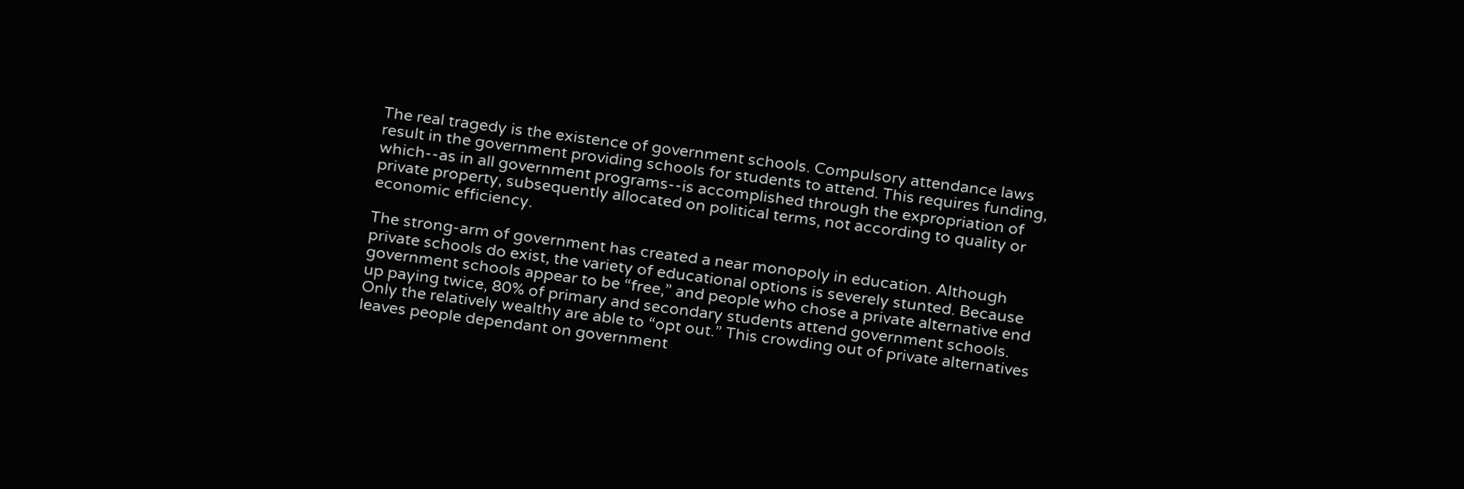The real tragedy is the existence of government schools. Compulsory attendance laws result in the government providing schools for students to attend. This requires funding, which--as in all government programs--is accomplished through the expropriation of private property, subsequently allocated on political terms, not according to quality or economic efficiency.

The strong-arm of government has created a near monopoly in education. Although private schools do exist, the variety of educational options is severely stunted. Because government schools appear to be “free,” and people who chose a private alternative end up paying twice, 80% of primary and secondary students attend government schools. Only the relatively wealthy are able to “opt out.” This crowding out of private alternatives leaves people dependant on government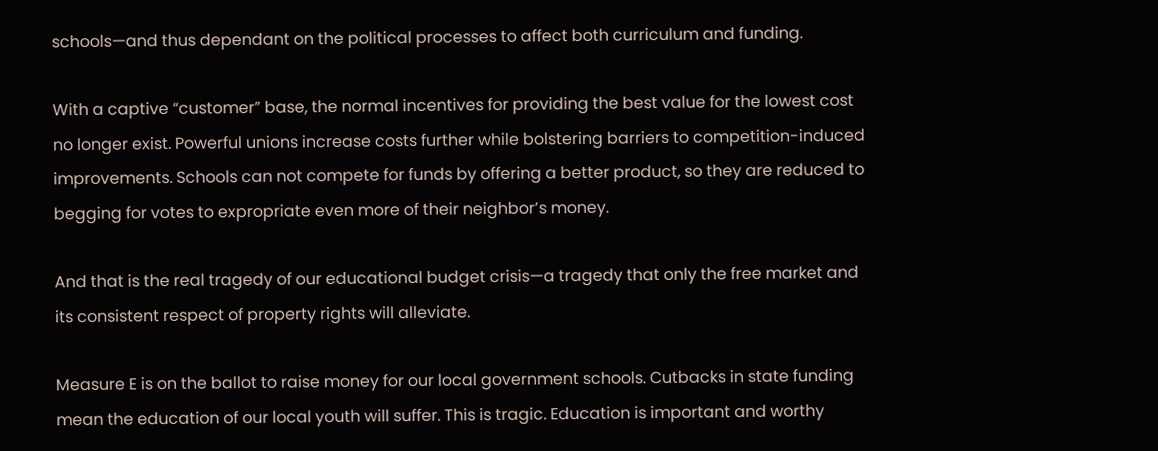schools—and thus dependant on the political processes to affect both curriculum and funding.

With a captive “customer” base, the normal incentives for providing the best value for the lowest cost no longer exist. Powerful unions increase costs further while bolstering barriers to competition-induced improvements. Schools can not compete for funds by offering a better product, so they are reduced to begging for votes to expropriate even more of their neighbor’s money.

And that is the real tragedy of our educational budget crisis—a tragedy that only the free market and its consistent respect of property rights will alleviate.

Measure E is on the ballot to raise money for our local government schools. Cutbacks in state funding mean the education of our local youth will suffer. This is tragic. Education is important and worthy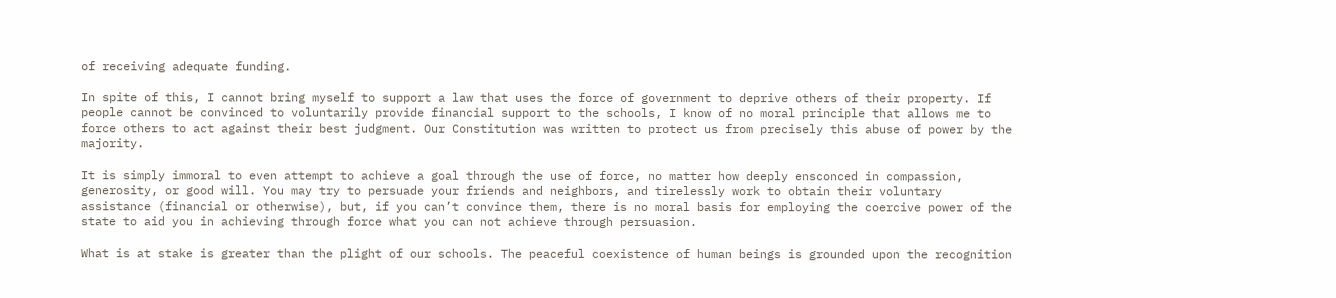of receiving adequate funding.

In spite of this, I cannot bring myself to support a law that uses the force of government to deprive others of their property. If people cannot be convinced to voluntarily provide financial support to the schools, I know of no moral principle that allows me to force others to act against their best judgment. Our Constitution was written to protect us from precisely this abuse of power by the majority.

It is simply immoral to even attempt to achieve a goal through the use of force, no matter how deeply ensconced in compassion, generosity, or good will. You may try to persuade your friends and neighbors, and tirelessly work to obtain their voluntary assistance (financial or otherwise), but, if you can’t convince them, there is no moral basis for employing the coercive power of the state to aid you in achieving through force what you can not achieve through persuasion.

What is at stake is greater than the plight of our schools. The peaceful coexistence of human beings is grounded upon the recognition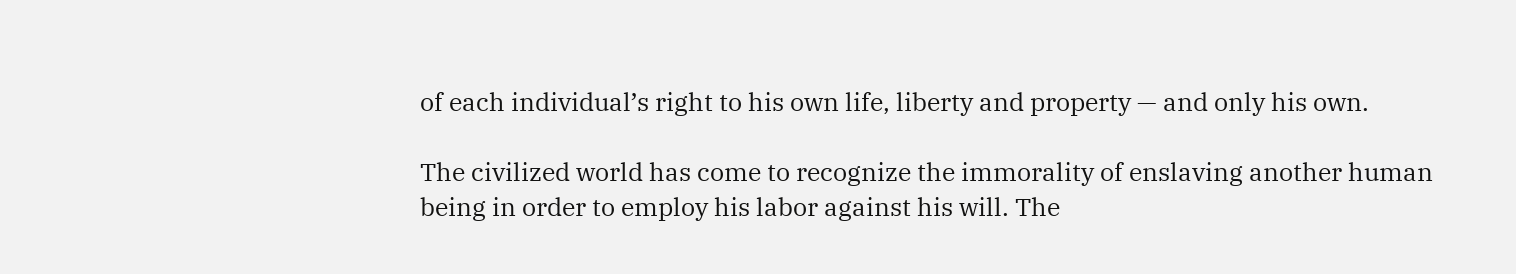of each individual’s right to his own life, liberty and property — and only his own.

The civilized world has come to recognize the immorality of enslaving another human being in order to employ his labor against his will. The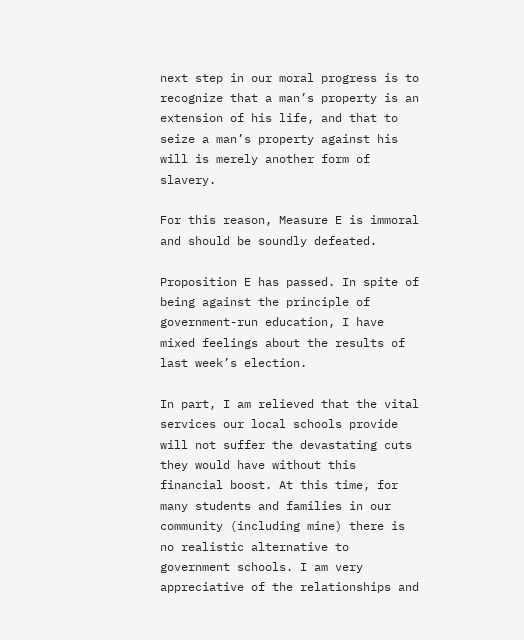next step in our moral progress is to recognize that a man’s property is an extension of his life, and that to seize a man’s property against his will is merely another form of slavery.

For this reason, Measure E is immoral and should be soundly defeated.

Proposition E has passed. In spite of being against the principle of government-run education, I have mixed feelings about the results of last week’s election.

In part, I am relieved that the vital services our local schools provide will not suffer the devastating cuts they would have without this financial boost. At this time, for many students and families in our community (including mine) there is no realistic alternative to government schools. I am very appreciative of the relationships and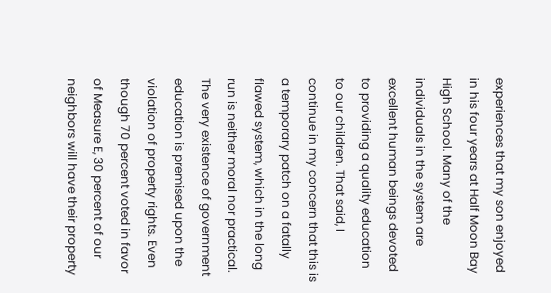experiences that my son enjoyed in his four years at Half Moon Bay High School. Many of the individuals in the system are excellent human beings devoted to providing a quality education to our children. That said, I continue in my concern that this is a temporary patch on a fatally flawed system, which in the long run is neither moral nor practical. The very existence of government education is premised upon the violation of property rights. Even though 70 percent voted in favor of Measure E, 30 percent of our neighbors will have their property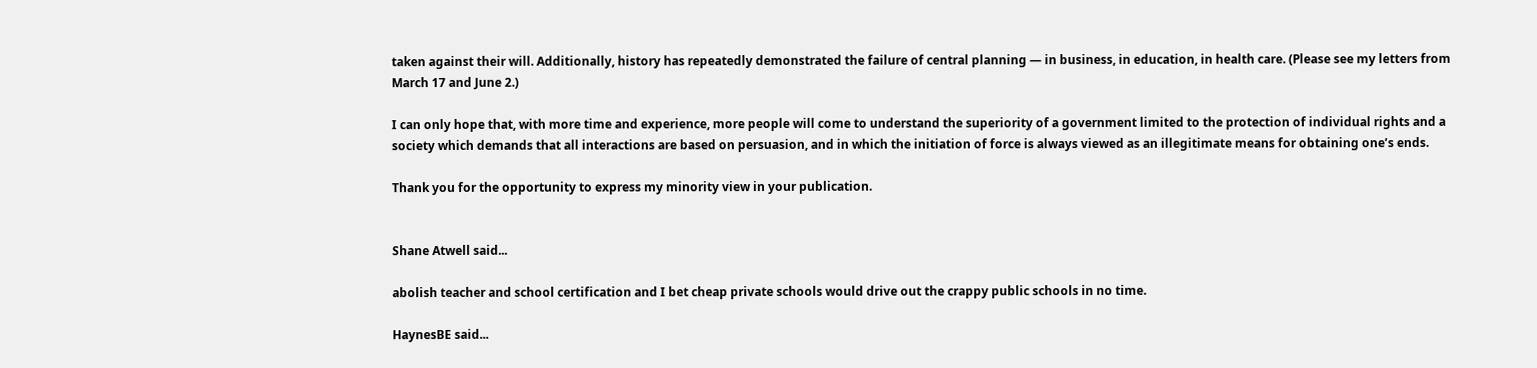taken against their will. Additionally, history has repeatedly demonstrated the failure of central planning — in business, in education, in health care. (Please see my letters from March 17 and June 2.)

I can only hope that, with more time and experience, more people will come to understand the superiority of a government limited to the protection of individual rights and a society which demands that all interactions are based on persuasion, and in which the initiation of force is always viewed as an illegitimate means for obtaining one’s ends.

Thank you for the opportunity to express my minority view in your publication.


Shane Atwell said...

abolish teacher and school certification and I bet cheap private schools would drive out the crappy public schools in no time.

HaynesBE said...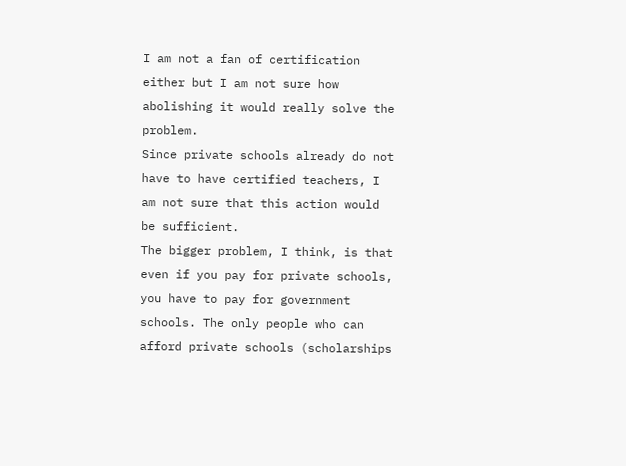I am not a fan of certification either but I am not sure how abolishing it would really solve the problem.
Since private schools already do not have to have certified teachers, I am not sure that this action would be sufficient.
The bigger problem, I think, is that even if you pay for private schools, you have to pay for government schools. The only people who can afford private schools (scholarships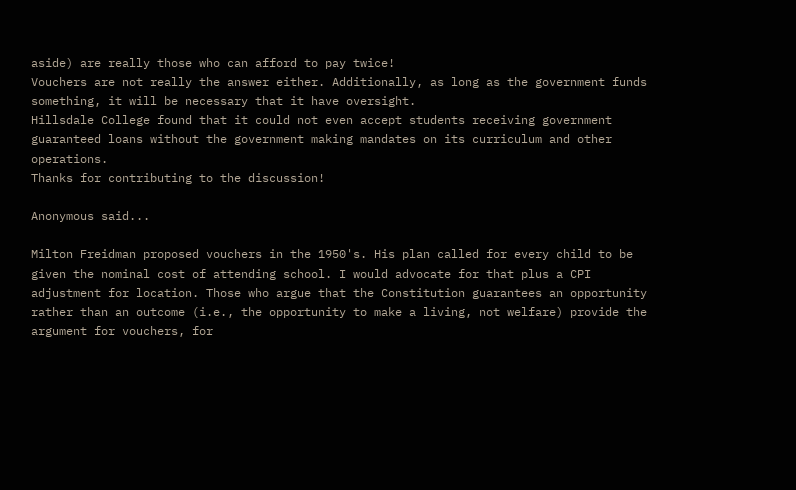aside) are really those who can afford to pay twice!
Vouchers are not really the answer either. Additionally, as long as the government funds something, it will be necessary that it have oversight.
Hillsdale College found that it could not even accept students receiving government guaranteed loans without the government making mandates on its curriculum and other operations.
Thanks for contributing to the discussion!

Anonymous said...

Milton Freidman proposed vouchers in the 1950's. His plan called for every child to be given the nominal cost of attending school. I would advocate for that plus a CPI adjustment for location. Those who argue that the Constitution guarantees an opportunity rather than an outcome (i.e., the opportunity to make a living, not welfare) provide the argument for vouchers, for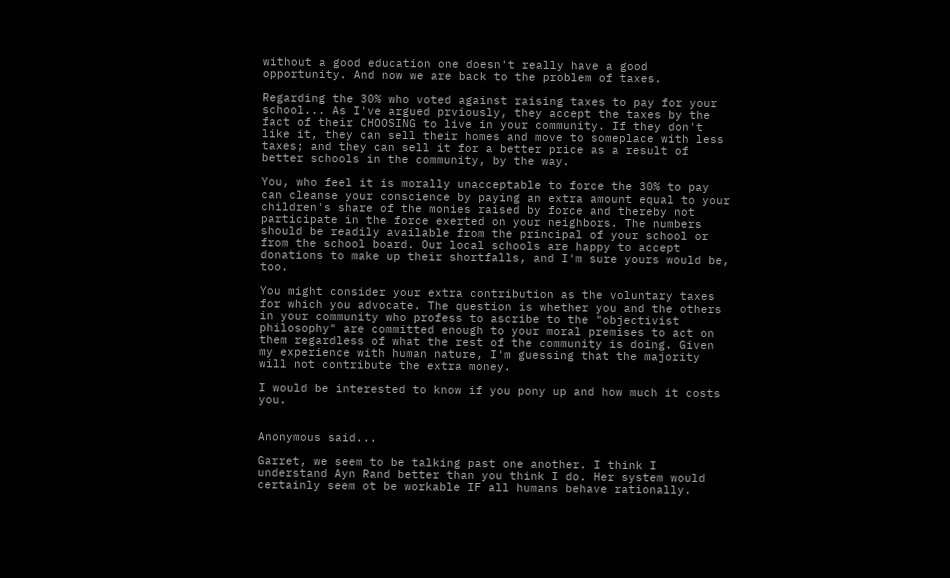without a good education one doesn't really have a good opportunity. And now we are back to the problem of taxes.

Regarding the 30% who voted against raising taxes to pay for your school... As I've argued prviously, they accept the taxes by the fact of their CHOOSING to live in your community. If they don't like it, they can sell their homes and move to someplace with less taxes; and they can sell it for a better price as a result of better schools in the community, by the way.

You, who feel it is morally unacceptable to force the 30% to pay can cleanse your conscience by paying an extra amount equal to your children's share of the monies raised by force and thereby not participate in the force exerted on your neighbors. The numbers should be readily available from the principal of your school or from the school board. Our local schools are happy to accept donations to make up their shortfalls, and I'm sure yours would be, too.

You might consider your extra contribution as the voluntary taxes for which you advocate. The question is whether you and the others in your community who profess to ascribe to the "objectivist philosophy" are committed enough to your moral premises to act on them regardless of what the rest of the community is doing. Given my experience with human nature, I'm guessing that the majority will not contribute the extra money.

I would be interested to know if you pony up and how much it costs you.


Anonymous said...

Garret, we seem to be talking past one another. I think I understand Ayn Rand better than you think I do. Her system would certainly seem ot be workable IF all humans behave rationally.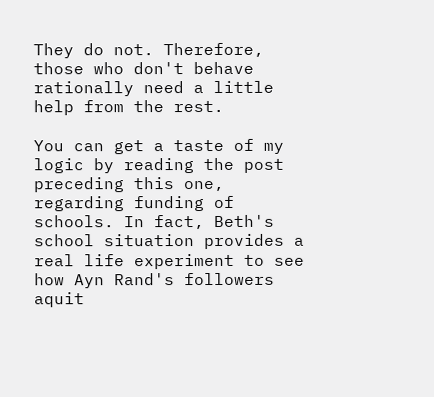They do not. Therefore, those who don't behave rationally need a little help from the rest.

You can get a taste of my logic by reading the post preceding this one, regarding funding of schools. In fact, Beth's school situation provides a real life experiment to see how Ayn Rand's followers aquit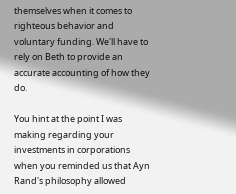themselves when it comes to righteous behavior and voluntary funding. We'll have to rely on Beth to provide an accurate accounting of how they do.

You hint at the point I was making regarding your investments in corporations when you reminded us that Ayn Rand's philosophy allowed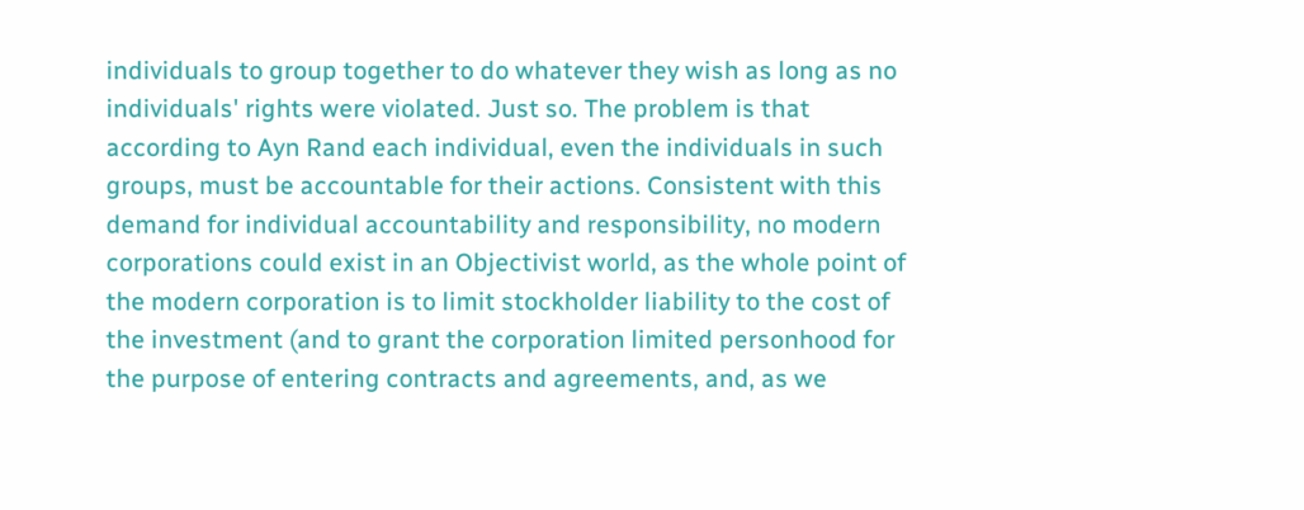individuals to group together to do whatever they wish as long as no individuals' rights were violated. Just so. The problem is that according to Ayn Rand each individual, even the individuals in such groups, must be accountable for their actions. Consistent with this demand for individual accountability and responsibility, no modern corporations could exist in an Objectivist world, as the whole point of the modern corporation is to limit stockholder liability to the cost of the investment (and to grant the corporation limited personhood for the purpose of entering contracts and agreements, and, as we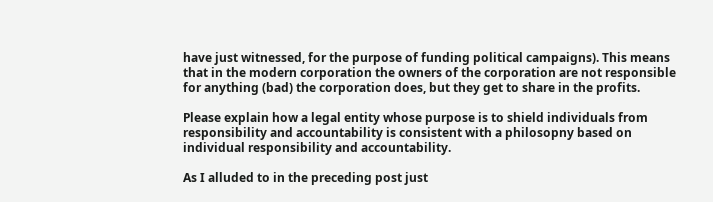have just witnessed, for the purpose of funding political campaigns). This means that in the modern corporation the owners of the corporation are not responsible for anything (bad) the corporation does, but they get to share in the profits.

Please explain how a legal entity whose purpose is to shield individuals from responsibility and accountability is consistent with a philosopny based on individual responsibility and accountability.

As I alluded to in the preceding post just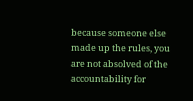because someone else made up the rules, you are not absolved of the accountability for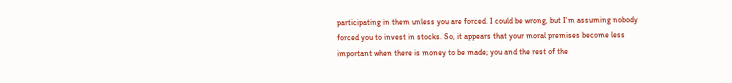participating in them unless you are forced. I could be wrong, but I'm assuming nobody forced you to invest in stocks. So, it appears that your moral premises become less important when there is money to be made; you and the rest of the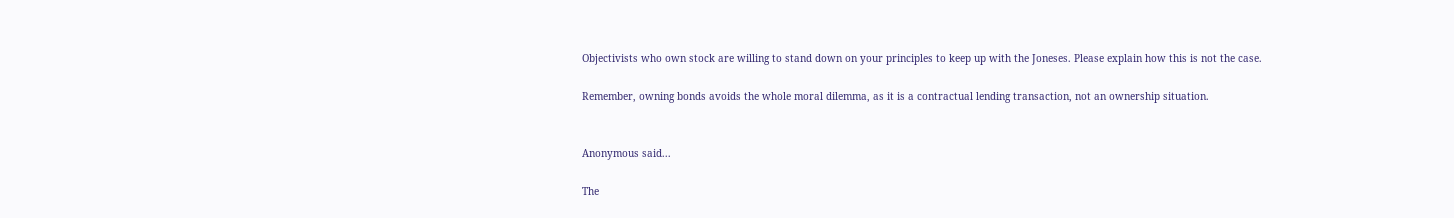Objectivists who own stock are willing to stand down on your principles to keep up with the Joneses. Please explain how this is not the case.

Remember, owning bonds avoids the whole moral dilemma, as it is a contractual lending transaction, not an ownership situation.


Anonymous said...

The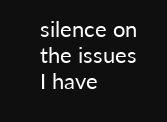silence on the issues I have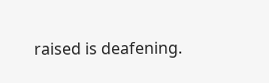raised is deafening.